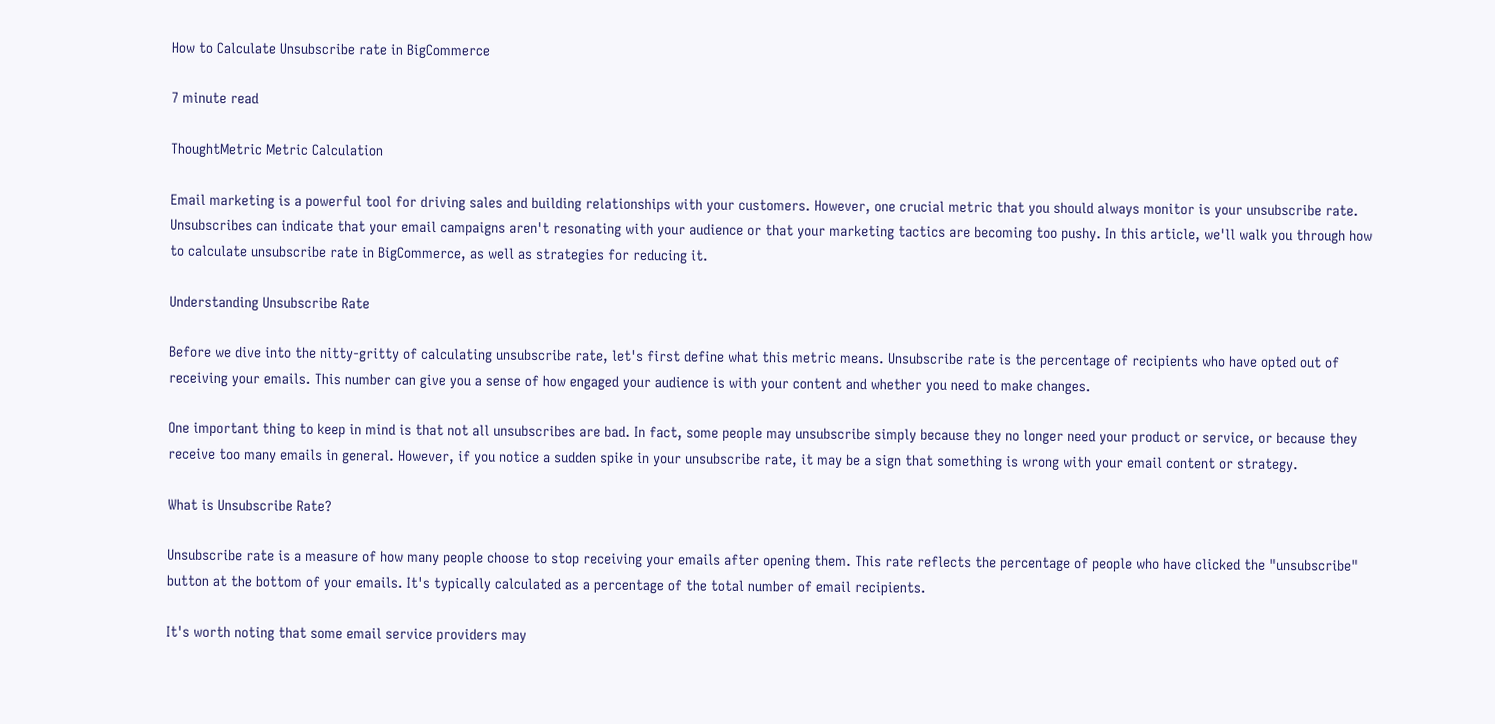How to Calculate Unsubscribe rate in BigCommerce

7 minute read

ThoughtMetric Metric Calculation

Email marketing is a powerful tool for driving sales and building relationships with your customers. However, one crucial metric that you should always monitor is your unsubscribe rate. Unsubscribes can indicate that your email campaigns aren't resonating with your audience or that your marketing tactics are becoming too pushy. In this article, we'll walk you through how to calculate unsubscribe rate in BigCommerce, as well as strategies for reducing it.

Understanding Unsubscribe Rate

Before we dive into the nitty-gritty of calculating unsubscribe rate, let's first define what this metric means. Unsubscribe rate is the percentage of recipients who have opted out of receiving your emails. This number can give you a sense of how engaged your audience is with your content and whether you need to make changes.

One important thing to keep in mind is that not all unsubscribes are bad. In fact, some people may unsubscribe simply because they no longer need your product or service, or because they receive too many emails in general. However, if you notice a sudden spike in your unsubscribe rate, it may be a sign that something is wrong with your email content or strategy.

What is Unsubscribe Rate?

Unsubscribe rate is a measure of how many people choose to stop receiving your emails after opening them. This rate reflects the percentage of people who have clicked the "unsubscribe" button at the bottom of your emails. It's typically calculated as a percentage of the total number of email recipients.

It's worth noting that some email service providers may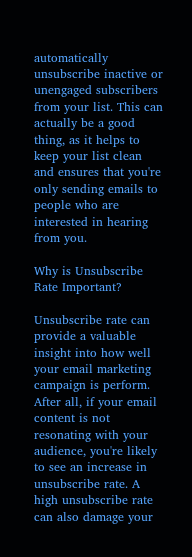automatically unsubscribe inactive or unengaged subscribers from your list. This can actually be a good thing, as it helps to keep your list clean and ensures that you're only sending emails to people who are interested in hearing from you.

Why is Unsubscribe Rate Important?

Unsubscribe rate can provide a valuable insight into how well your email marketing campaign is perform. After all, if your email content is not resonating with your audience, you're likely to see an increase in unsubscribe rate. A high unsubscribe rate can also damage your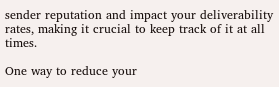sender reputation and impact your deliverability rates, making it crucial to keep track of it at all times.

One way to reduce your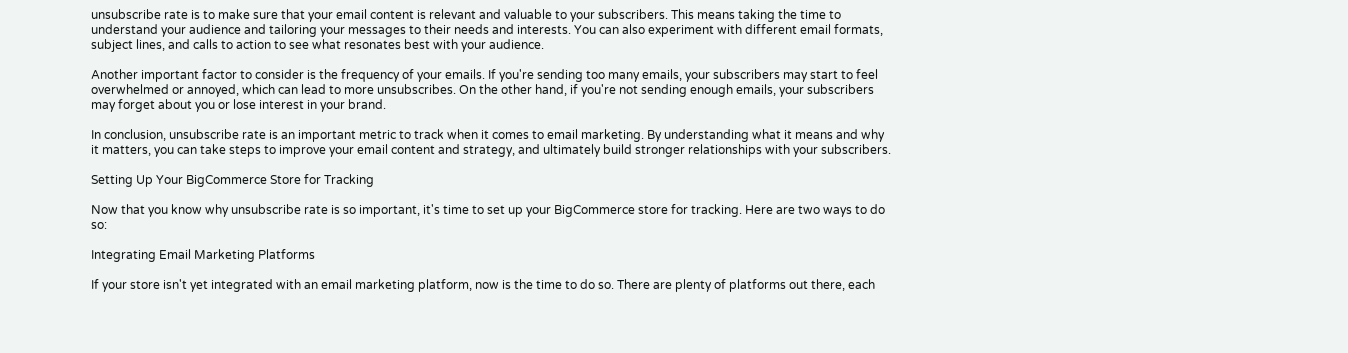unsubscribe rate is to make sure that your email content is relevant and valuable to your subscribers. This means taking the time to understand your audience and tailoring your messages to their needs and interests. You can also experiment with different email formats, subject lines, and calls to action to see what resonates best with your audience.

Another important factor to consider is the frequency of your emails. If you're sending too many emails, your subscribers may start to feel overwhelmed or annoyed, which can lead to more unsubscribes. On the other hand, if you're not sending enough emails, your subscribers may forget about you or lose interest in your brand.

In conclusion, unsubscribe rate is an important metric to track when it comes to email marketing. By understanding what it means and why it matters, you can take steps to improve your email content and strategy, and ultimately build stronger relationships with your subscribers.

Setting Up Your BigCommerce Store for Tracking

Now that you know why unsubscribe rate is so important, it's time to set up your BigCommerce store for tracking. Here are two ways to do so:

Integrating Email Marketing Platforms

If your store isn't yet integrated with an email marketing platform, now is the time to do so. There are plenty of platforms out there, each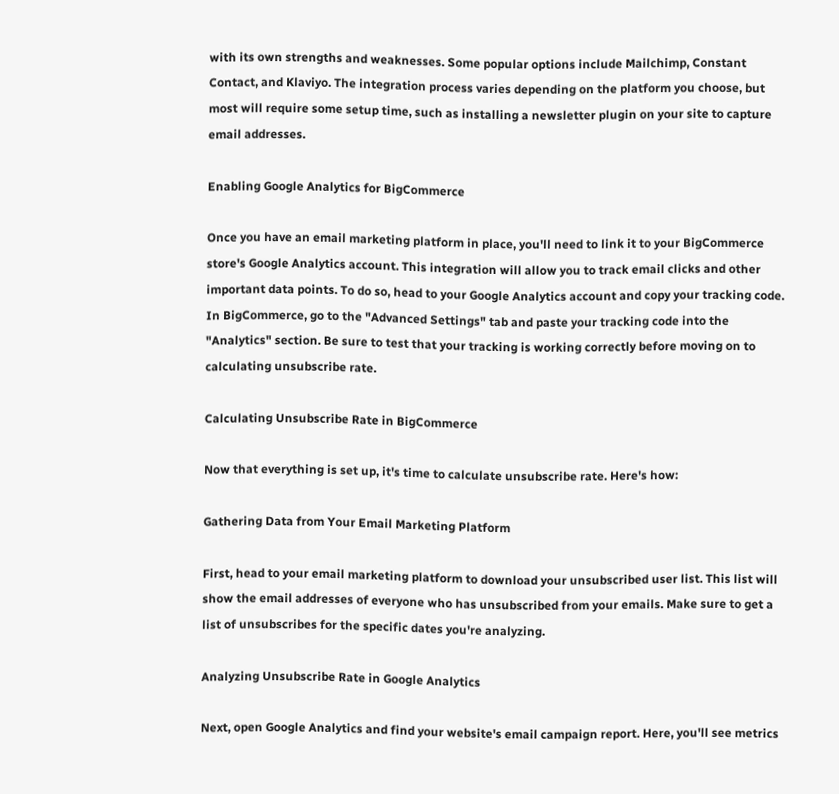with its own strengths and weaknesses. Some popular options include Mailchimp, Constant Contact, and Klaviyo. The integration process varies depending on the platform you choose, but most will require some setup time, such as installing a newsletter plugin on your site to capture email addresses.

Enabling Google Analytics for BigCommerce

Once you have an email marketing platform in place, you'll need to link it to your BigCommerce store's Google Analytics account. This integration will allow you to track email clicks and other important data points. To do so, head to your Google Analytics account and copy your tracking code. In BigCommerce, go to the "Advanced Settings" tab and paste your tracking code into the "Analytics" section. Be sure to test that your tracking is working correctly before moving on to calculating unsubscribe rate.

Calculating Unsubscribe Rate in BigCommerce

Now that everything is set up, it's time to calculate unsubscribe rate. Here's how:

Gathering Data from Your Email Marketing Platform

First, head to your email marketing platform to download your unsubscribed user list. This list will show the email addresses of everyone who has unsubscribed from your emails. Make sure to get a list of unsubscribes for the specific dates you're analyzing.

Analyzing Unsubscribe Rate in Google Analytics

Next, open Google Analytics and find your website's email campaign report. Here, you'll see metrics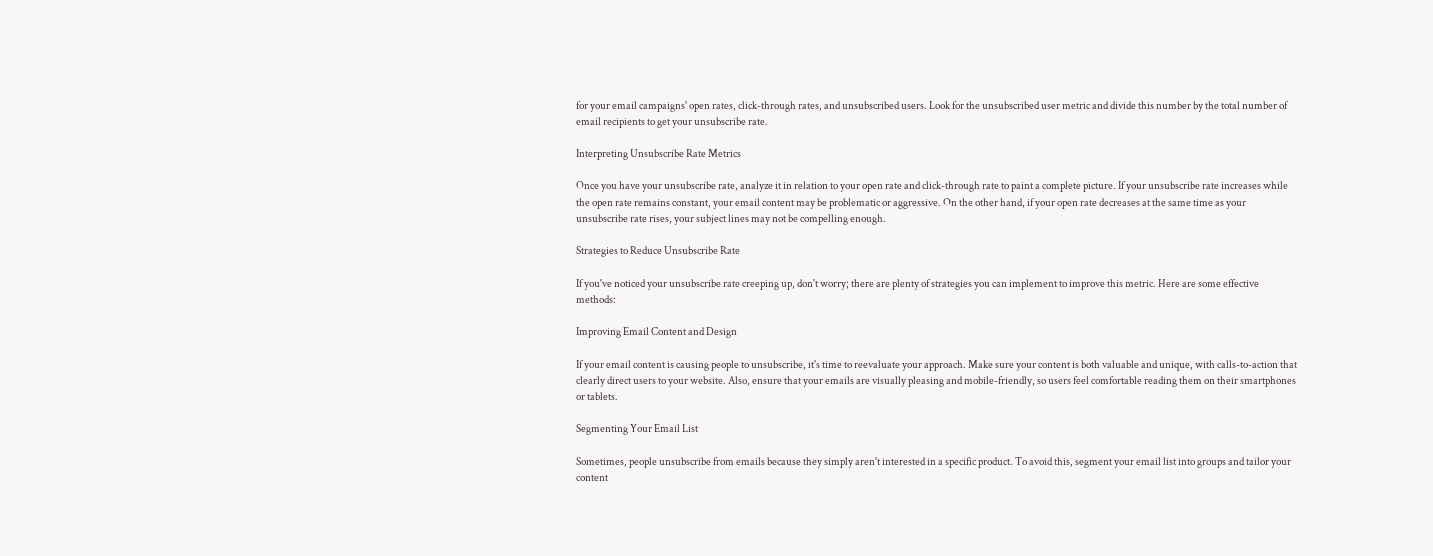for your email campaigns' open rates, click-through rates, and unsubscribed users. Look for the unsubscribed user metric and divide this number by the total number of email recipients to get your unsubscribe rate.

Interpreting Unsubscribe Rate Metrics

Once you have your unsubscribe rate, analyze it in relation to your open rate and click-through rate to paint a complete picture. If your unsubscribe rate increases while the open rate remains constant, your email content may be problematic or aggressive. On the other hand, if your open rate decreases at the same time as your unsubscribe rate rises, your subject lines may not be compelling enough.

Strategies to Reduce Unsubscribe Rate

If you've noticed your unsubscribe rate creeping up, don't worry; there are plenty of strategies you can implement to improve this metric. Here are some effective methods:

Improving Email Content and Design

If your email content is causing people to unsubscribe, it's time to reevaluate your approach. Make sure your content is both valuable and unique, with calls-to-action that clearly direct users to your website. Also, ensure that your emails are visually pleasing and mobile-friendly, so users feel comfortable reading them on their smartphones or tablets.

Segmenting Your Email List

Sometimes, people unsubscribe from emails because they simply aren't interested in a specific product. To avoid this, segment your email list into groups and tailor your content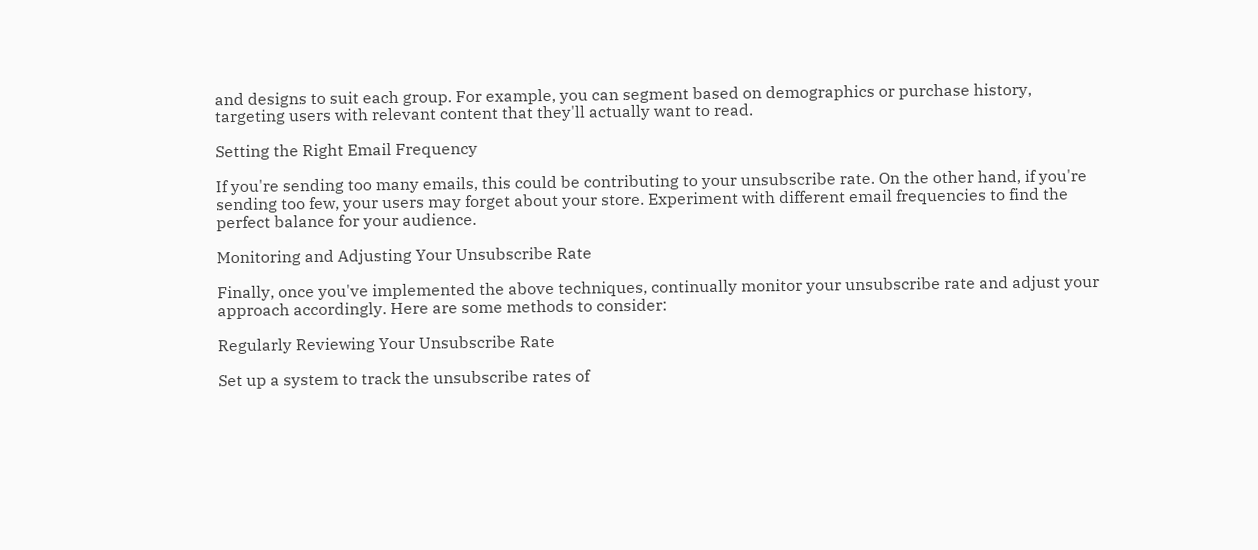and designs to suit each group. For example, you can segment based on demographics or purchase history, targeting users with relevant content that they'll actually want to read.

Setting the Right Email Frequency

If you're sending too many emails, this could be contributing to your unsubscribe rate. On the other hand, if you're sending too few, your users may forget about your store. Experiment with different email frequencies to find the perfect balance for your audience.

Monitoring and Adjusting Your Unsubscribe Rate

Finally, once you've implemented the above techniques, continually monitor your unsubscribe rate and adjust your approach accordingly. Here are some methods to consider:

Regularly Reviewing Your Unsubscribe Rate

Set up a system to track the unsubscribe rates of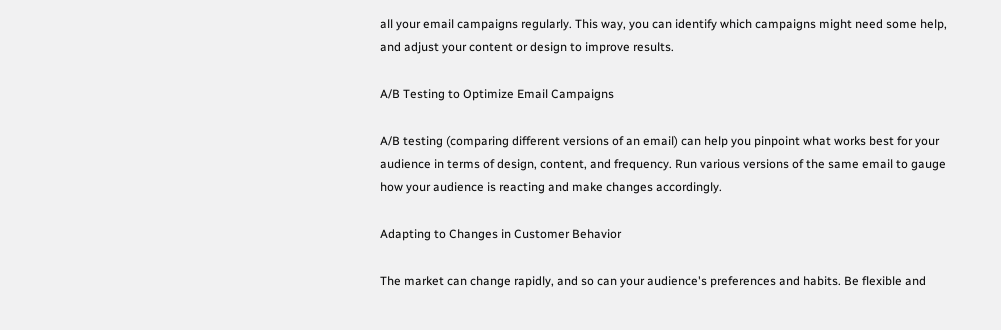all your email campaigns regularly. This way, you can identify which campaigns might need some help, and adjust your content or design to improve results.

A/B Testing to Optimize Email Campaigns

A/B testing (comparing different versions of an email) can help you pinpoint what works best for your audience in terms of design, content, and frequency. Run various versions of the same email to gauge how your audience is reacting and make changes accordingly.

Adapting to Changes in Customer Behavior

The market can change rapidly, and so can your audience's preferences and habits. Be flexible and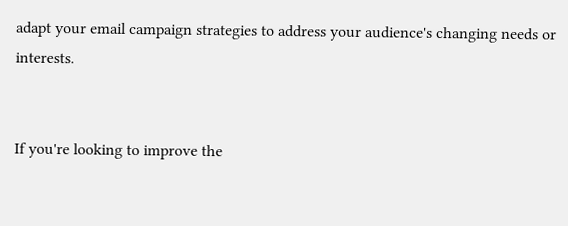adapt your email campaign strategies to address your audience's changing needs or interests.


If you're looking to improve the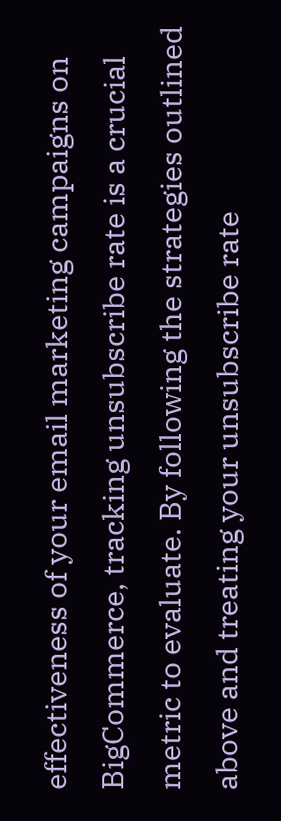effectiveness of your email marketing campaigns on BigCommerce, tracking unsubscribe rate is a crucial metric to evaluate. By following the strategies outlined above and treating your unsubscribe rate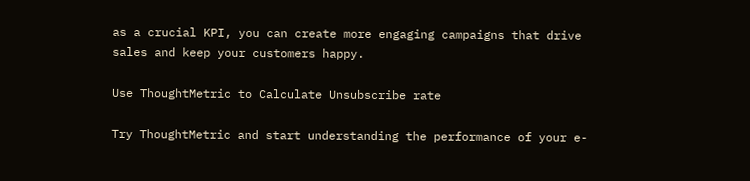as a crucial KPI, you can create more engaging campaigns that drive sales and keep your customers happy.

Use ThoughtMetric to Calculate Unsubscribe rate

Try ThoughtMetric and start understanding the performance of your e-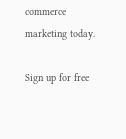commerce marketing today.

Sign up for free